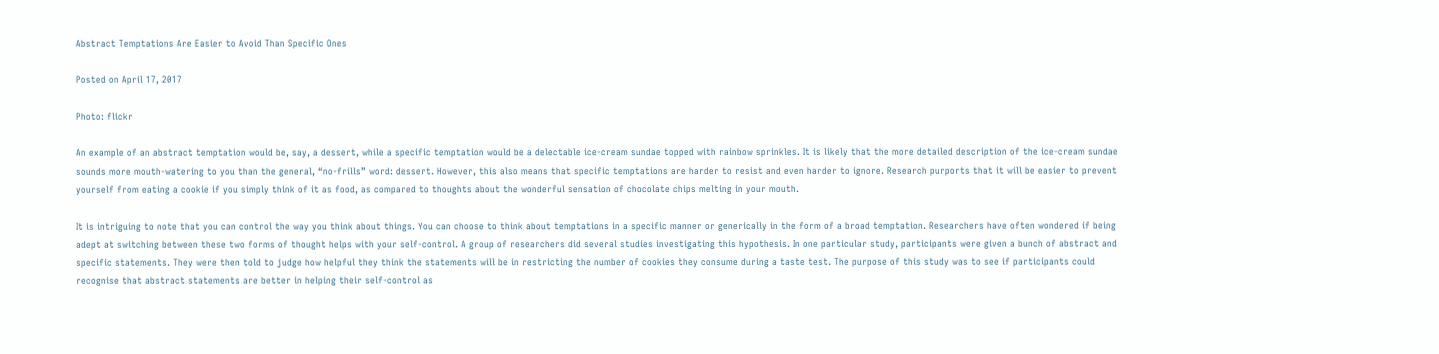Abstract Temptations Are Easier to Avoid Than Specific Ones

Posted on April 17, 2017

Photo: flickr

An example of an abstract temptation would be, say, a dessert, while a specific temptation would be a delectable ice-cream sundae topped with rainbow sprinkles. It is likely that the more detailed description of the ice-cream sundae sounds more mouth-watering to you than the general, “no-frills” word: dessert. However, this also means that specific temptations are harder to resist and even harder to ignore. Research purports that it will be easier to prevent yourself from eating a cookie if you simply think of it as food, as compared to thoughts about the wonderful sensation of chocolate chips melting in your mouth.

It is intriguing to note that you can control the way you think about things. You can choose to think about temptations in a specific manner or generically in the form of a broad temptation. Researchers have often wondered if being adept at switching between these two forms of thought helps with your self-control. A group of researchers did several studies investigating this hypothesis. In one particular study, participants were given a bunch of abstract and specific statements. They were then told to judge how helpful they think the statements will be in restricting the number of cookies they consume during a taste test. The purpose of this study was to see if participants could recognise that abstract statements are better in helping their self-control as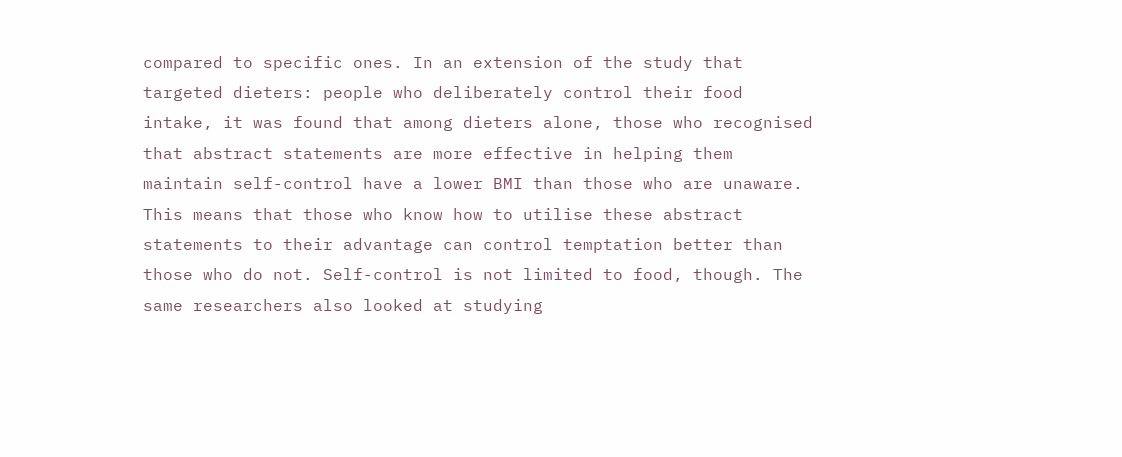compared to specific ones. In an extension of the study that targeted dieters: people who deliberately control their food intake, it was found that among dieters alone, those who recognised that abstract statements are more effective in helping them maintain self-control have a lower BMI than those who are unaware. This means that those who know how to utilise these abstract statements to their advantage can control temptation better than those who do not. Self-control is not limited to food, though. The same researchers also looked at studying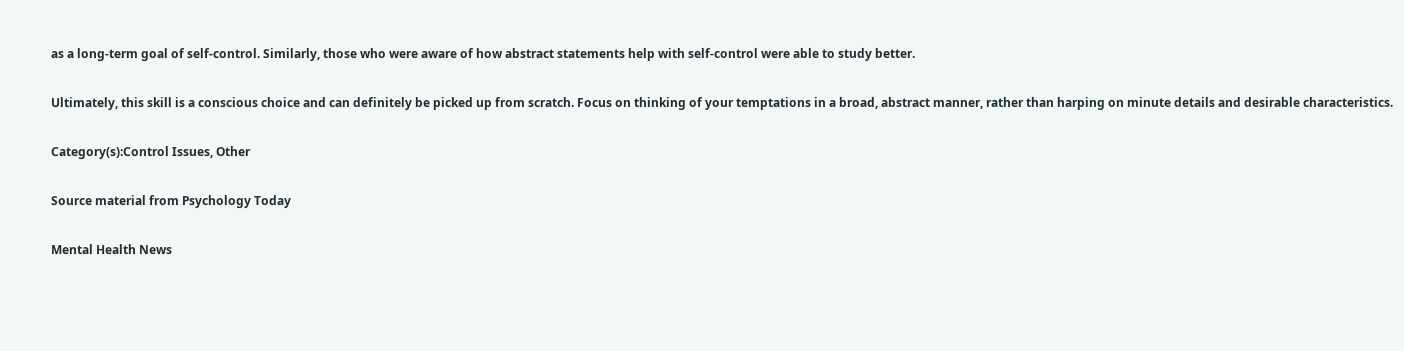as a long-term goal of self-control. Similarly, those who were aware of how abstract statements help with self-control were able to study better.

Ultimately, this skill is a conscious choice and can definitely be picked up from scratch. Focus on thinking of your temptations in a broad, abstract manner, rather than harping on minute details and desirable characteristics.

Category(s):Control Issues, Other

Source material from Psychology Today

Mental Health News